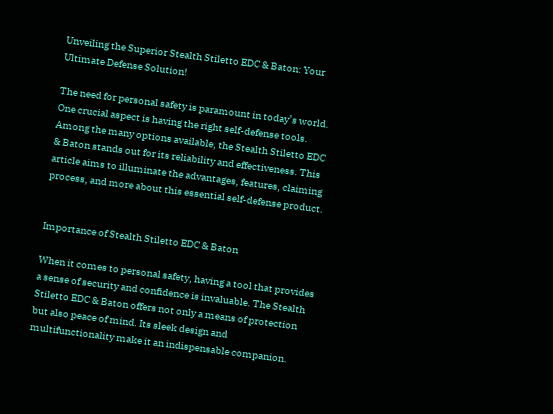Unveiling the Superior Stealth Stiletto EDC & Baton: Your Ultimate Defense Solution!

The need for personal safety is paramount in today’s world. One crucial aspect is having the right self-defense tools. Among the many options available, the Stealth Stiletto EDC & Baton stands out for its reliability and effectiveness. This article aims to illuminate the advantages, features, claiming process, and more about this essential self-defense product.


Importance of Stealth Stiletto EDC & Baton

When it comes to personal safety, having a tool that provides a sense of security and confidence is invaluable. The Stealth Stiletto EDC & Baton offers not only a means of protection but also peace of mind. Its sleek design and multifunctionality make it an indispensable companion.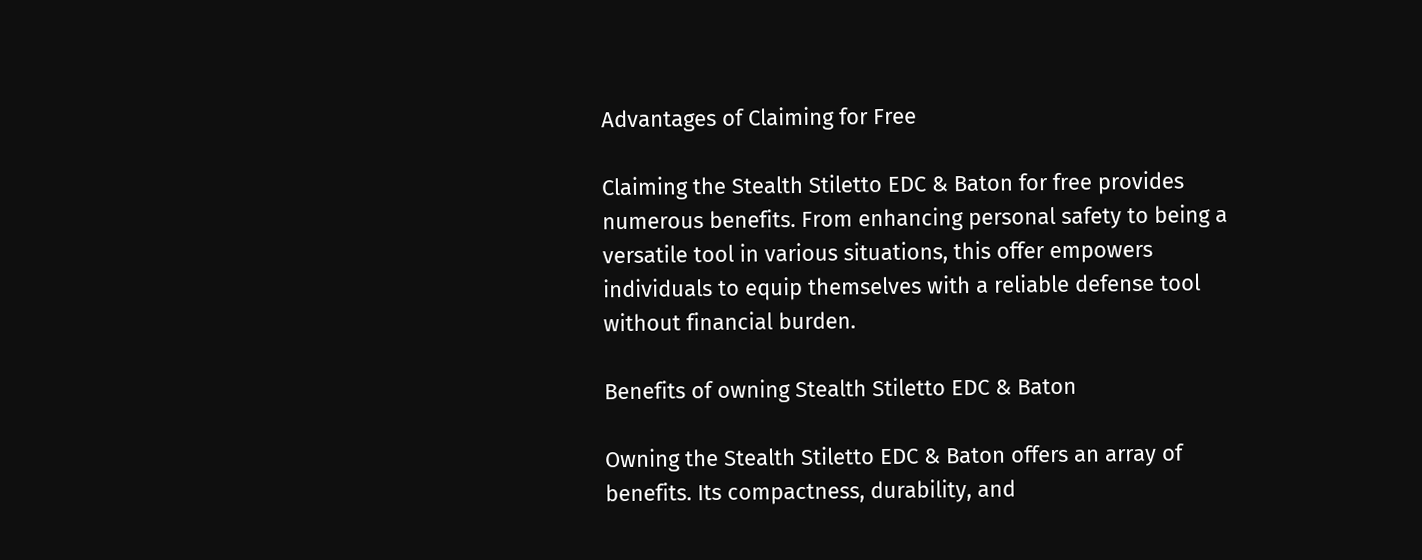Advantages of Claiming for Free

Claiming the Stealth Stiletto EDC & Baton for free provides numerous benefits. From enhancing personal safety to being a versatile tool in various situations, this offer empowers individuals to equip themselves with a reliable defense tool without financial burden.

Benefits of owning Stealth Stiletto EDC & Baton

Owning the Stealth Stiletto EDC & Baton offers an array of benefits. Its compactness, durability, and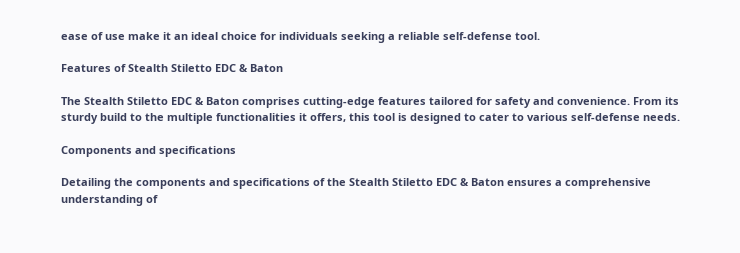ease of use make it an ideal choice for individuals seeking a reliable self-defense tool.

Features of Stealth Stiletto EDC & Baton

The Stealth Stiletto EDC & Baton comprises cutting-edge features tailored for safety and convenience. From its sturdy build to the multiple functionalities it offers, this tool is designed to cater to various self-defense needs.

Components and specifications

Detailing the components and specifications of the Stealth Stiletto EDC & Baton ensures a comprehensive understanding of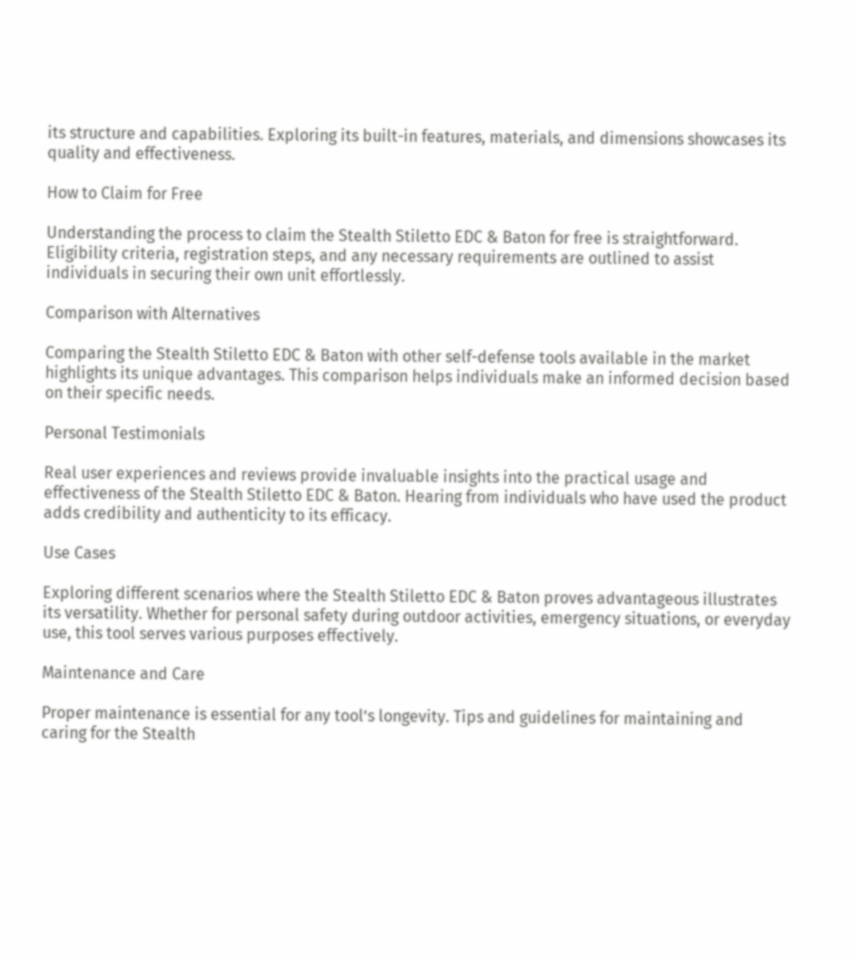its structure and capabilities. Exploring its built-in features, materials, and dimensions showcases its quality and effectiveness.

How to Claim for Free

Understanding the process to claim the Stealth Stiletto EDC & Baton for free is straightforward. Eligibility criteria, registration steps, and any necessary requirements are outlined to assist individuals in securing their own unit effortlessly.

Comparison with Alternatives

Comparing the Stealth Stiletto EDC & Baton with other self-defense tools available in the market highlights its unique advantages. This comparison helps individuals make an informed decision based on their specific needs.

Personal Testimonials

Real user experiences and reviews provide invaluable insights into the practical usage and effectiveness of the Stealth Stiletto EDC & Baton. Hearing from individuals who have used the product adds credibility and authenticity to its efficacy.

Use Cases

Exploring different scenarios where the Stealth Stiletto EDC & Baton proves advantageous illustrates its versatility. Whether for personal safety during outdoor activities, emergency situations, or everyday use, this tool serves various purposes effectively.

Maintenance and Care

Proper maintenance is essential for any tool’s longevity. Tips and guidelines for maintaining and caring for the Stealth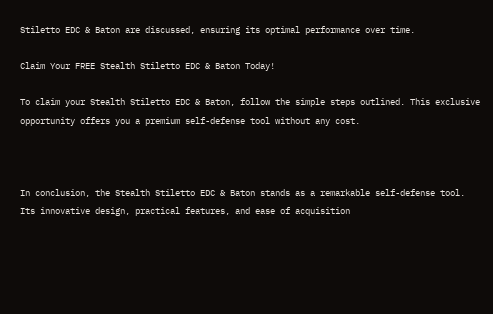Stiletto EDC & Baton are discussed, ensuring its optimal performance over time.

Claim Your FREE Stealth Stiletto EDC & Baton Today!

To claim your Stealth Stiletto EDC & Baton, follow the simple steps outlined. This exclusive opportunity offers you a premium self-defense tool without any cost.



In conclusion, the Stealth Stiletto EDC & Baton stands as a remarkable self-defense tool. Its innovative design, practical features, and ease of acquisition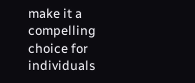make it a compelling choice for individuals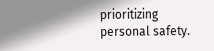prioritizing personal safety.